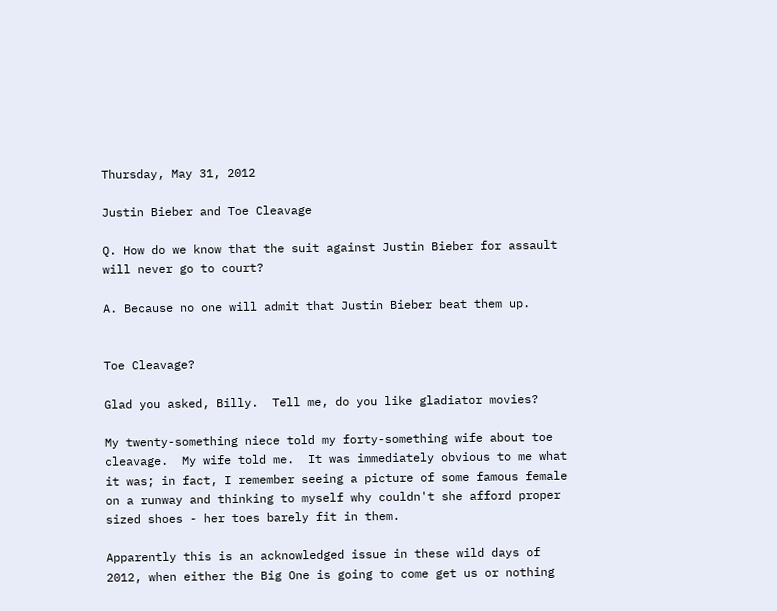Thursday, May 31, 2012

Justin Bieber and Toe Cleavage

Q. How do we know that the suit against Justin Bieber for assault will never go to court?

A. Because no one will admit that Justin Bieber beat them up.


Toe Cleavage?

Glad you asked, Billy.  Tell me, do you like gladiator movies?

My twenty-something niece told my forty-something wife about toe cleavage.  My wife told me.  It was immediately obvious to me what it was; in fact, I remember seeing a picture of some famous female on a runway and thinking to myself why couldn't she afford proper sized shoes - her toes barely fit in them.

Apparently this is an acknowledged issue in these wild days of 2012, when either the Big One is going to come get us or nothing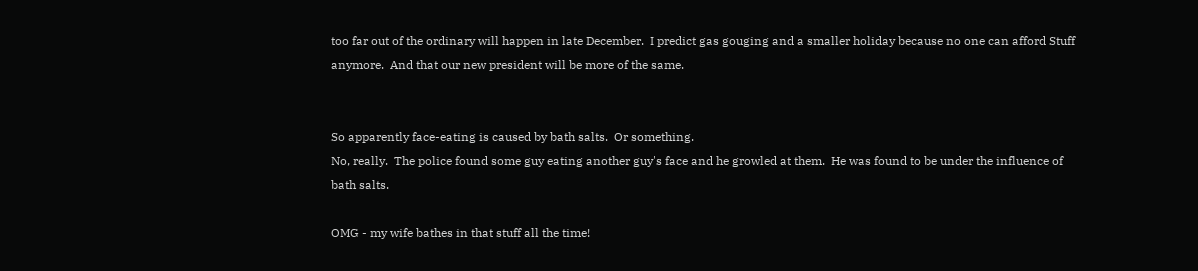too far out of the ordinary will happen in late December.  I predict gas gouging and a smaller holiday because no one can afford Stuff anymore.  And that our new president will be more of the same.


So apparently face-eating is caused by bath salts.  Or something.
No, really.  The police found some guy eating another guy's face and he growled at them.  He was found to be under the influence of bath salts.

OMG - my wife bathes in that stuff all the time!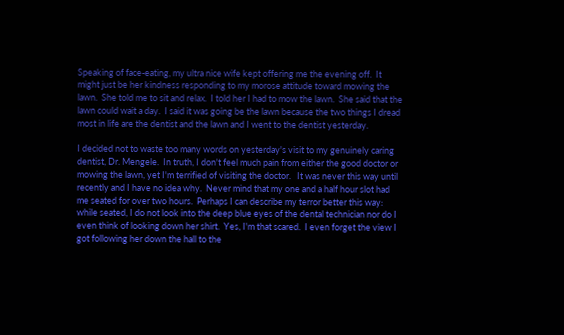Speaking of face-eating, my ultra nice wife kept offering me the evening off.  It might just be her kindness responding to my morose attitude toward mowing the lawn.  She told me to sit and relax.  I told her I had to mow the lawn.  She said that the lawn could wait a day.  I said it was going be the lawn because the two things I dread most in life are the dentist and the lawn and I went to the dentist yesterday.

I decided not to waste too many words on yesterday's visit to my genuinely caring dentist, Dr. Mengele.  In truth, I don't feel much pain from either the good doctor or mowing the lawn, yet I'm terrified of visiting the doctor.   It was never this way until recently and I have no idea why.  Never mind that my one and a half hour slot had me seated for over two hours.  Perhaps I can describe my terror better this way: while seated, I do not look into the deep blue eyes of the dental technician nor do I even think of looking down her shirt.  Yes, I'm that scared.  I even forget the view I got following her down the hall to the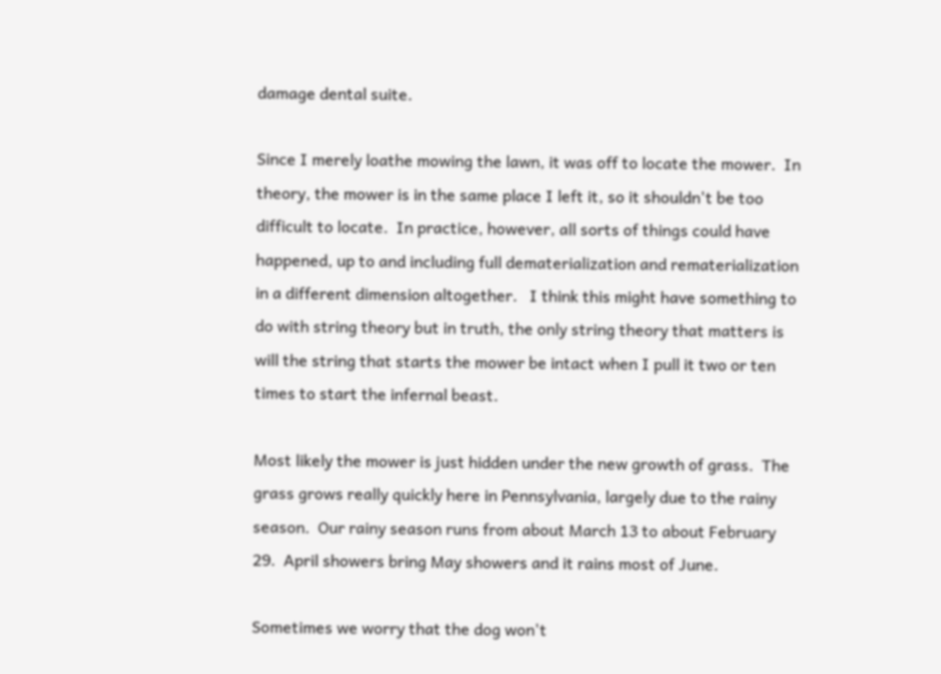damage dental suite.

Since I merely loathe mowing the lawn, it was off to locate the mower.  In theory, the mower is in the same place I left it, so it shouldn't be too difficult to locate.  In practice, however, all sorts of things could have happened, up to and including full dematerialization and rematerialization in a different dimension altogether.   I think this might have something to do with string theory but in truth, the only string theory that matters is will the string that starts the mower be intact when I pull it two or ten times to start the infernal beast.

Most likely the mower is just hidden under the new growth of grass.  The grass grows really quickly here in Pennsylvania, largely due to the rainy season.  Our rainy season runs from about March 13 to about February 29.  April showers bring May showers and it rains most of June.

Sometimes we worry that the dog won't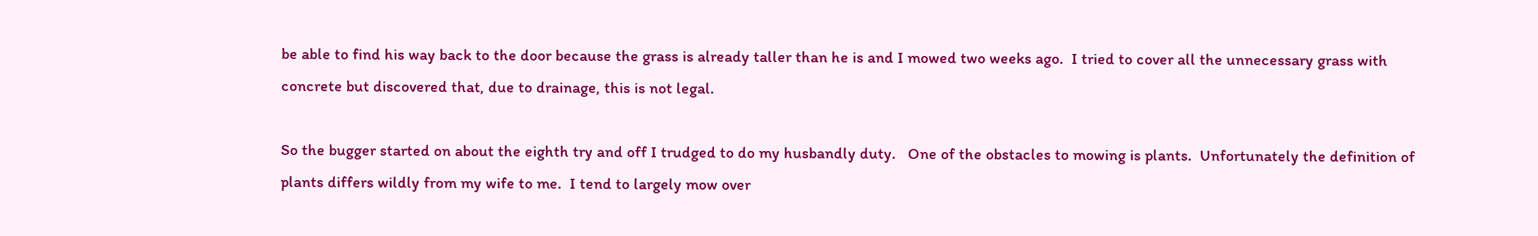be able to find his way back to the door because the grass is already taller than he is and I mowed two weeks ago.  I tried to cover all the unnecessary grass with concrete but discovered that, due to drainage, this is not legal.

So the bugger started on about the eighth try and off I trudged to do my husbandly duty.   One of the obstacles to mowing is plants.  Unfortunately the definition of plants differs wildly from my wife to me.  I tend to largely mow over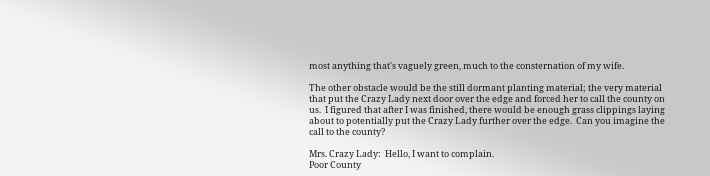most anything that's vaguely green, much to the consternation of my wife.

The other obstacle would be the still dormant planting material; the very material that put the Crazy Lady next door over the edge and forced her to call the county on us.  I figured that after I was finished, there would be enough grass clippings laying about to potentially put the Crazy Lady further over the edge.  Can you imagine the call to the county?

Mrs. Crazy Lady:  Hello, I want to complain.
Poor County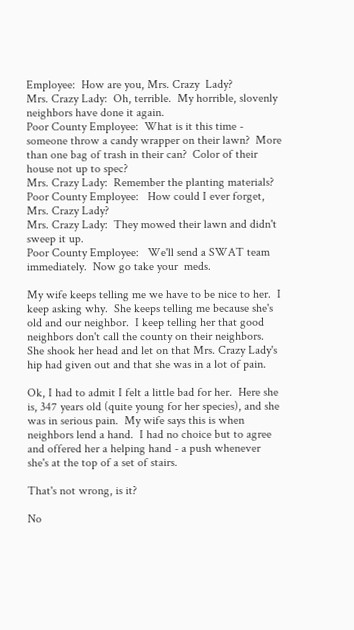Employee:  How are you, Mrs. Crazy  Lady?
Mrs. Crazy Lady:  Oh, terrible.  My horrible, slovenly neighbors have done it again.
Poor County Employee:  What is it this time - someone throw a candy wrapper on their lawn?  More than one bag of trash in their can?  Color of their house not up to spec?
Mrs. Crazy Lady:  Remember the planting materials?
Poor County Employee:   How could I ever forget, Mrs. Crazy Lady?
Mrs. Crazy Lady:  They mowed their lawn and didn't sweep it up.
Poor County Employee:   We'll send a SWAT team immediately.  Now go take your  meds.

My wife keeps telling me we have to be nice to her.  I keep asking why.  She keeps telling me because she's old and our neighbor.  I keep telling her that good neighbors don't call the county on their neighbors.  She shook her head and let on that Mrs. Crazy Lady's hip had given out and that she was in a lot of pain.

Ok, I had to admit I felt a little bad for her.  Here she is, 347 years old (quite young for her species), and she was in serious pain.  My wife says this is when neighbors lend a hand.  I had no choice but to agree and offered her a helping hand - a push whenever she's at the top of a set of stairs.

That's not wrong, is it?

No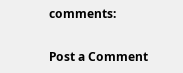comments:

Post a Comment